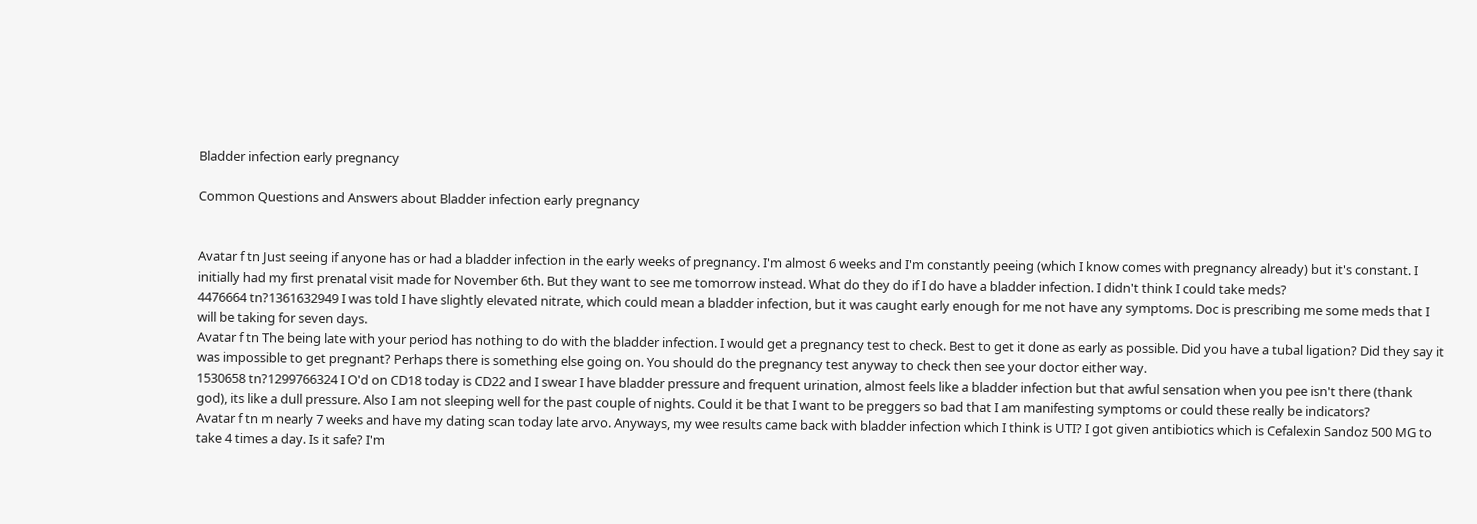Bladder infection early pregnancy

Common Questions and Answers about Bladder infection early pregnancy


Avatar f tn Just seeing if anyone has or had a bladder infection in the early weeks of pregnancy. I'm almost 6 weeks and I'm constantly peeing (which I know comes with pregnancy already) but it's constant. I initially had my first prenatal visit made for November 6th. But they want to see me tomorrow instead. What do they do if I do have a bladder infection. I didn't think I could take meds?
4476664 tn?1361632949 I was told I have slightly elevated nitrate, which could mean a bladder infection, but it was caught early enough for me not have any symptoms. Doc is prescribing me some meds that I will be taking for seven days.
Avatar f tn The being late with your period has nothing to do with the bladder infection. I would get a pregnancy test to check. Best to get it done as early as possible. Did you have a tubal ligation? Did they say it was impossible to get pregnant? Perhaps there is something else going on. You should do the pregnancy test anyway to check then see your doctor either way.
1530658 tn?1299766324 I O'd on CD18 today is CD22 and I swear I have bladder pressure and frequent urination, almost feels like a bladder infection but that awful sensation when you pee isn't there (thank god), its like a dull pressure. Also I am not sleeping well for the past couple of nights. Could it be that I want to be preggers so bad that I am manifesting symptoms or could these really be indicators?
Avatar f tn m nearly 7 weeks and have my dating scan today late arvo. Anyways, my wee results came back with bladder infection which I think is UTI? I got given antibiotics which is Cefalexin Sandoz 500 MG to take 4 times a day. Is it safe? I'm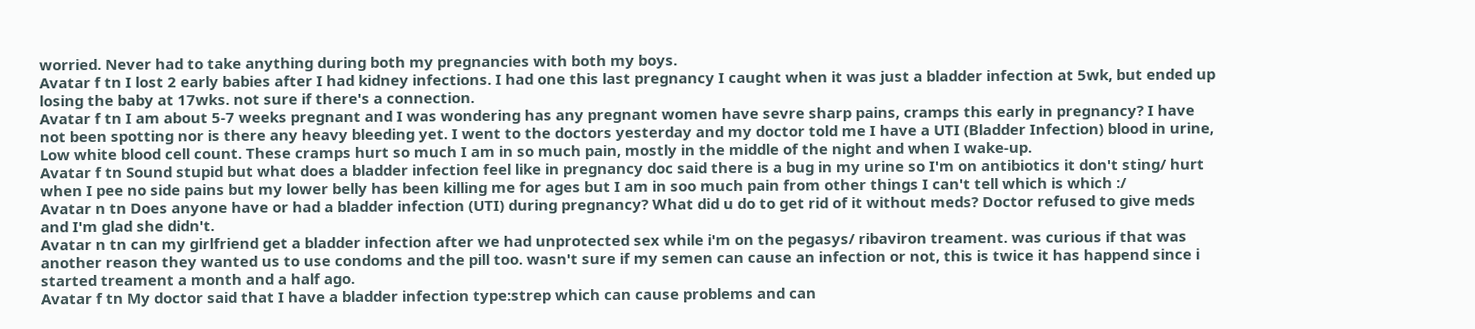worried. Never had to take anything during both my pregnancies with both my boys.
Avatar f tn I lost 2 early babies after I had kidney infections. I had one this last pregnancy I caught when it was just a bladder infection at 5wk, but ended up losing the baby at 17wks. not sure if there's a connection.
Avatar f tn I am about 5-7 weeks pregnant and I was wondering has any pregnant women have sevre sharp pains, cramps this early in pregnancy? I have not been spotting nor is there any heavy bleeding yet. I went to the doctors yesterday and my doctor told me I have a UTI (Bladder Infection) blood in urine, Low white blood cell count. These cramps hurt so much I am in so much pain, mostly in the middle of the night and when I wake-up.
Avatar f tn Sound stupid but what does a bladder infection feel like in pregnancy doc said there is a bug in my urine so I'm on antibiotics it don't sting/ hurt when I pee no side pains but my lower belly has been killing me for ages but I am in soo much pain from other things I can't tell which is which :/
Avatar n tn Does anyone have or had a bladder infection (UTI) during pregnancy? What did u do to get rid of it without meds? Doctor refused to give meds and I'm glad she didn't.
Avatar n tn can my girlfriend get a bladder infection after we had unprotected sex while i'm on the pegasys/ ribaviron treament. was curious if that was another reason they wanted us to use condoms and the pill too. wasn't sure if my semen can cause an infection or not, this is twice it has happend since i started treament a month and a half ago.
Avatar f tn My doctor said that I have a bladder infection type:strep which can cause problems and can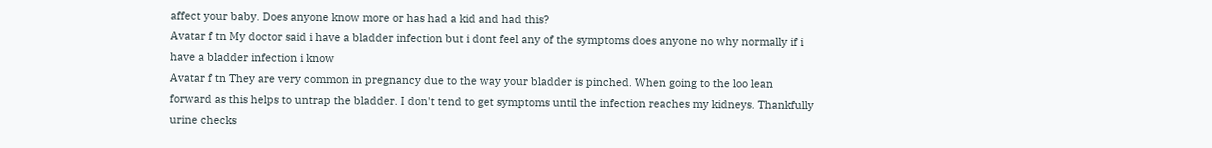affect your baby. Does anyone know more or has had a kid and had this?
Avatar f tn My doctor said i have a bladder infection but i dont feel any of the symptoms does anyone no why normally if i have a bladder infection i know
Avatar f tn They are very common in pregnancy due to the way your bladder is pinched. When going to the loo lean forward as this helps to untrap the bladder. I don't tend to get symptoms until the infection reaches my kidneys. Thankfully urine checks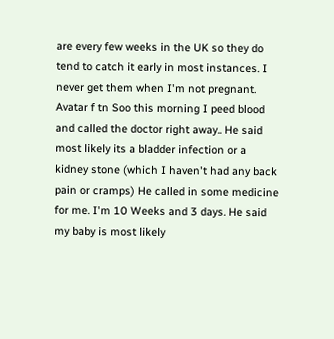are every few weeks in the UK so they do tend to catch it early in most instances. I never get them when I'm not pregnant.
Avatar f tn Soo this morning I peed blood and called the doctor right away.. He said most likely its a bladder infection or a kidney stone (which I haven't had any back pain or cramps) He called in some medicine for me. I'm 10 Weeks and 3 days. He said my baby is most likely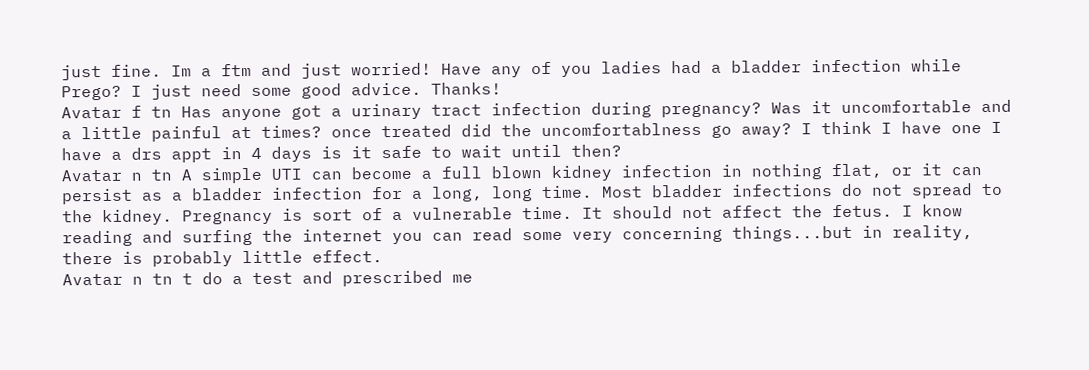just fine. Im a ftm and just worried! Have any of you ladies had a bladder infection while Prego? I just need some good advice. Thanks!
Avatar f tn Has anyone got a urinary tract infection during pregnancy? Was it uncomfortable and a little painful at times? once treated did the uncomfortablness go away? I think I have one I have a drs appt in 4 days is it safe to wait until then?
Avatar n tn A simple UTI can become a full blown kidney infection in nothing flat, or it can persist as a bladder infection for a long, long time. Most bladder infections do not spread to the kidney. Pregnancy is sort of a vulnerable time. It should not affect the fetus. I know reading and surfing the internet you can read some very concerning things...but in reality, there is probably little effect.
Avatar n tn t do a test and prescribed me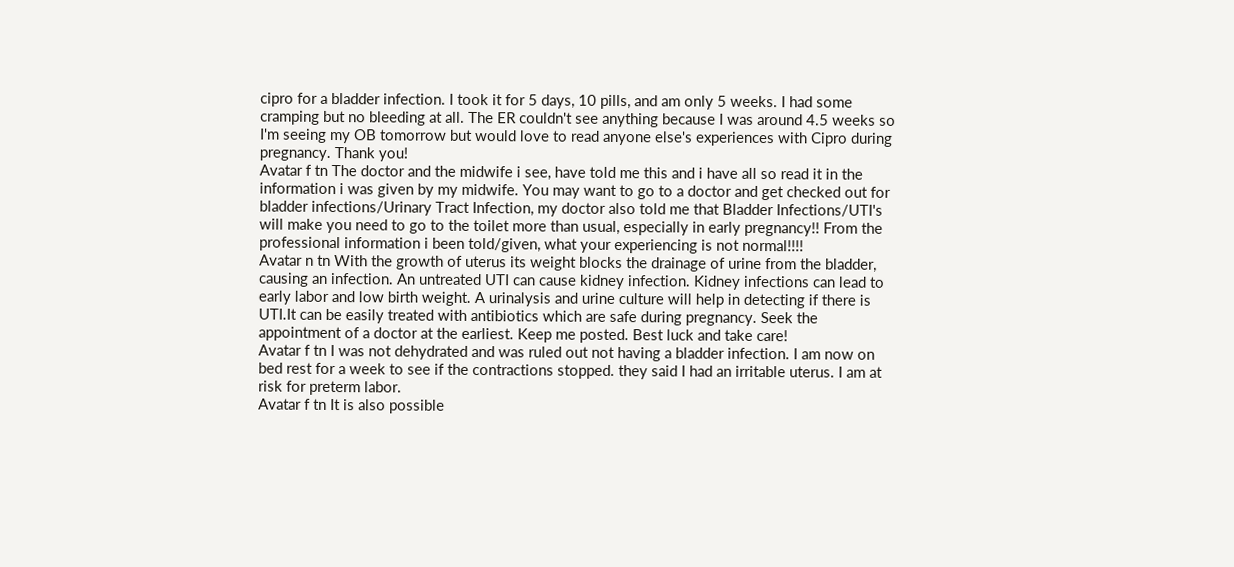cipro for a bladder infection. I took it for 5 days, 10 pills, and am only 5 weeks. I had some cramping but no bleeding at all. The ER couldn't see anything because I was around 4.5 weeks so I'm seeing my OB tomorrow but would love to read anyone else's experiences with Cipro during pregnancy. Thank you!
Avatar f tn The doctor and the midwife i see, have told me this and i have all so read it in the information i was given by my midwife. You may want to go to a doctor and get checked out for bladder infections/Urinary Tract Infection, my doctor also told me that Bladder Infections/UTI's will make you need to go to the toilet more than usual, especially in early pregnancy!! From the professional information i been told/given, what your experiencing is not normal!!!!
Avatar n tn With the growth of uterus its weight blocks the drainage of urine from the bladder, causing an infection. An untreated UTI can cause kidney infection. Kidney infections can lead to early labor and low birth weight. A urinalysis and urine culture will help in detecting if there is UTI.It can be easily treated with antibiotics which are safe during pregnancy. Seek the appointment of a doctor at the earliest. Keep me posted. Best luck and take care!
Avatar f tn I was not dehydrated and was ruled out not having a bladder infection. I am now on bed rest for a week to see if the contractions stopped. they said I had an irritable uterus. I am at risk for preterm labor.
Avatar f tn It is also possible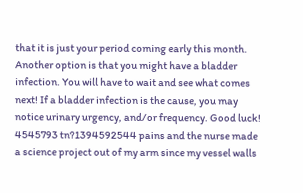that it is just your period coming early this month. Another option is that you might have a bladder infection. You will have to wait and see what comes next! If a bladder infection is the cause, you may notice urinary urgency, and/or frequency. Good luck!
4545793 tn?1394592544 pains and the nurse made a science project out of my arm since my vessel walls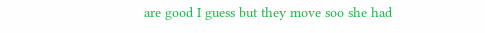are good I guess but they move soo she had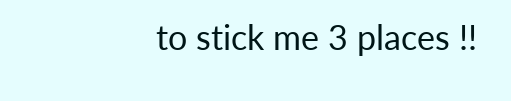to stick me 3 places !!